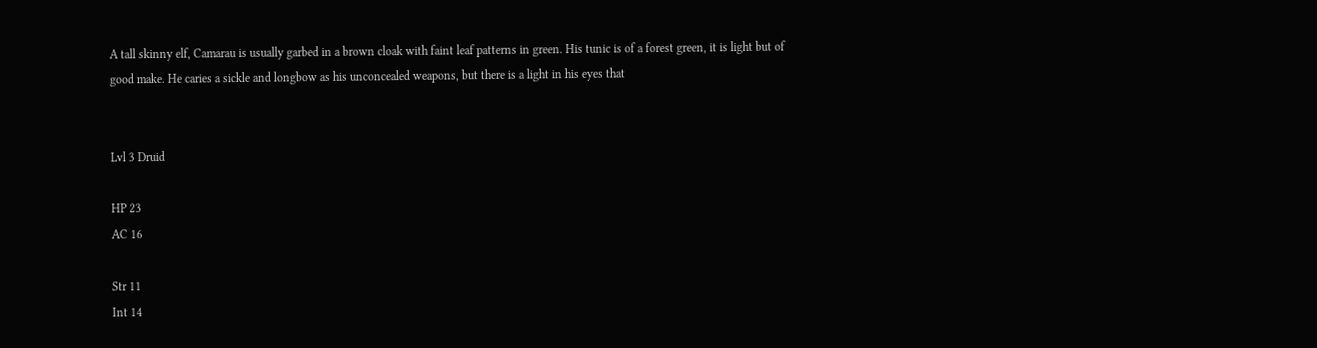A tall skinny elf, Camarau is usually garbed in a brown cloak with faint leaf patterns in green. His tunic is of a forest green, it is light but of good make. He caries a sickle and longbow as his unconcealed weapons, but there is a light in his eyes that


Lvl 3 Druid

HP 23
AC 16

Str 11
Int 14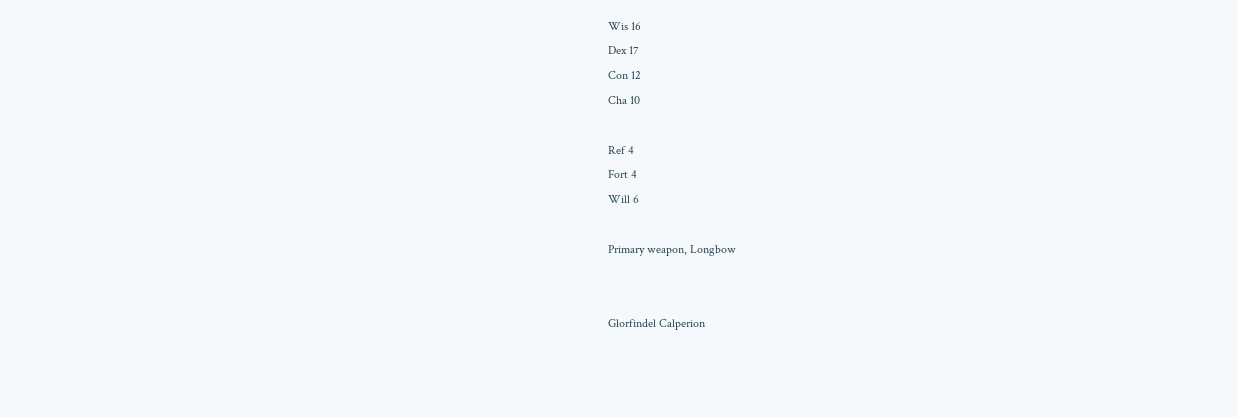Wis 16
Dex 17
Con 12
Cha 10

Ref 4
Fort 4
Will 6

Primary weapon, Longbow


Glorfindel Calperion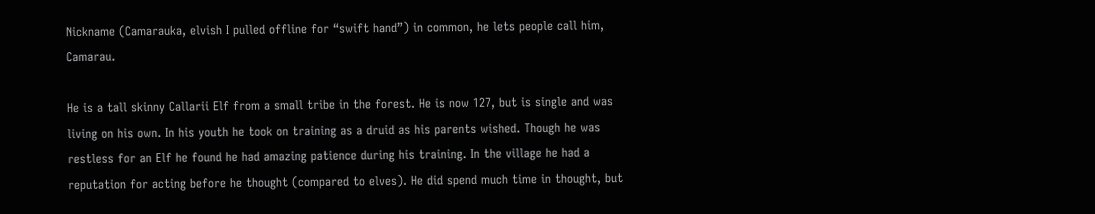Nickname (Camarauka, elvish I pulled offline for “swift hand”) in common, he lets people call him, Camarau.

He is a tall skinny Callarii Elf from a small tribe in the forest. He is now 127, but is single and was living on his own. In his youth he took on training as a druid as his parents wished. Though he was restless for an Elf he found he had amazing patience during his training. In the village he had a reputation for acting before he thought (compared to elves). He did spend much time in thought, but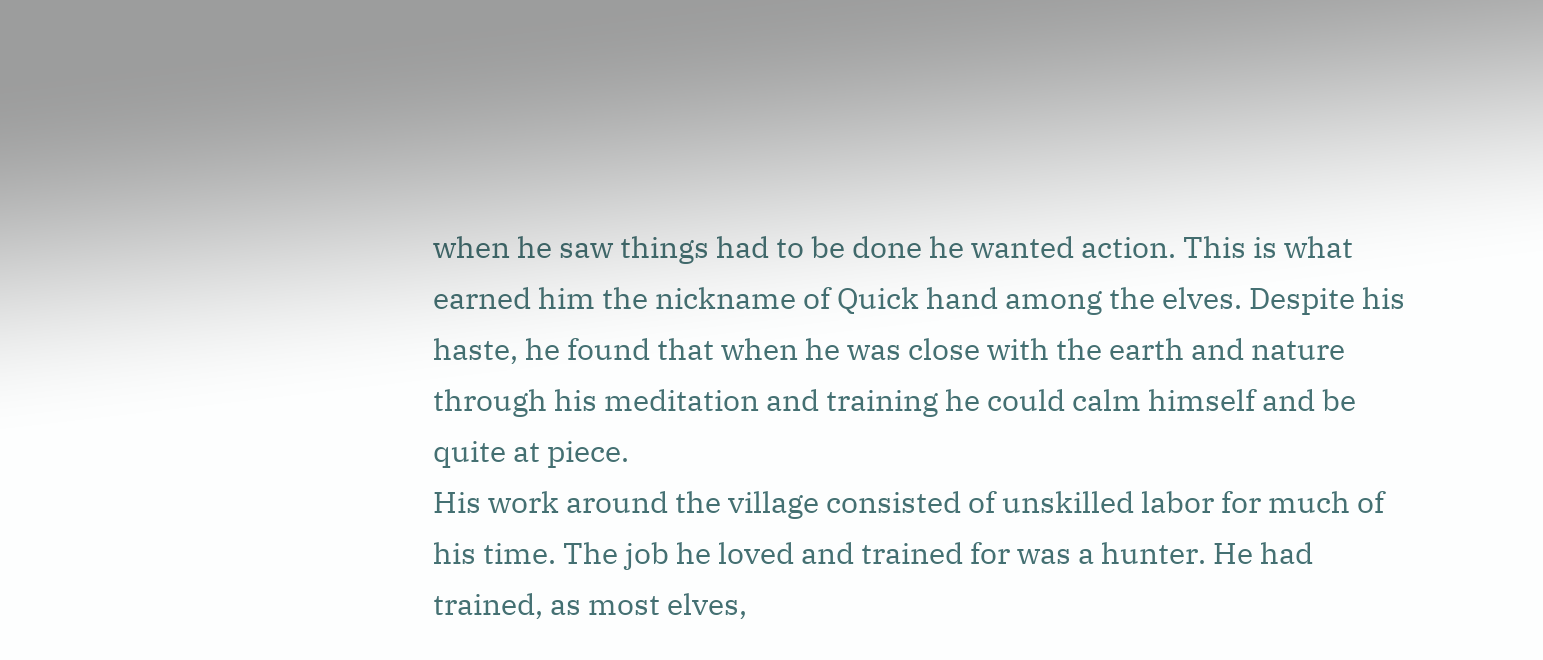when he saw things had to be done he wanted action. This is what earned him the nickname of Quick hand among the elves. Despite his haste, he found that when he was close with the earth and nature through his meditation and training he could calm himself and be quite at piece.
His work around the village consisted of unskilled labor for much of his time. The job he loved and trained for was a hunter. He had trained, as most elves,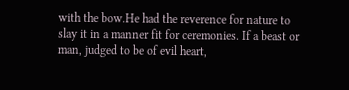with the bow.He had the reverence for nature to slay it in a manner fit for ceremonies. If a beast or man, judged to be of evil heart,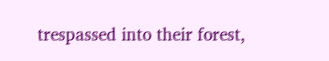trespassed into their forest,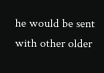he would be sent with other older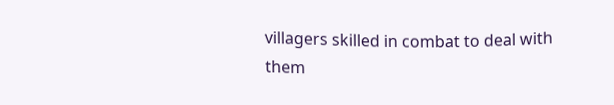villagers skilled in combat to deal with them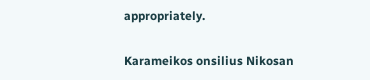appropriately.


Karameikos onsilius Nikosan